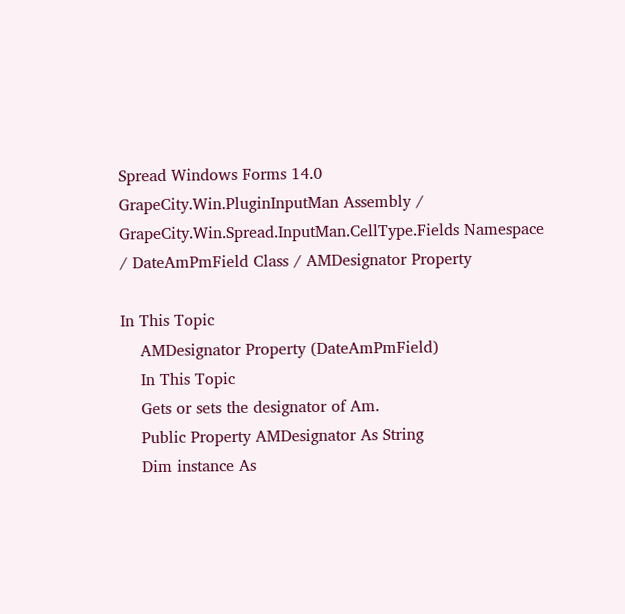Spread Windows Forms 14.0
GrapeCity.Win.PluginInputMan Assembly / GrapeCity.Win.Spread.InputMan.CellType.Fields Namespace / DateAmPmField Class / AMDesignator Property

In This Topic
    AMDesignator Property (DateAmPmField)
    In This Topic
    Gets or sets the designator of Am.
    Public Property AMDesignator As String
    Dim instance As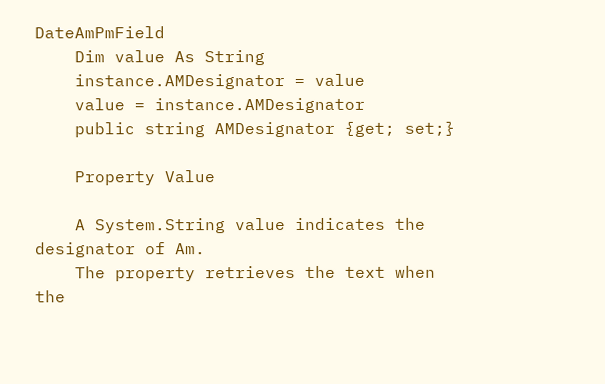DateAmPmField
    Dim value As String
    instance.AMDesignator = value
    value = instance.AMDesignator
    public string AMDesignator {get; set;}

    Property Value

    A System.String value indicates the designator of Am.
    The property retrieves the text when the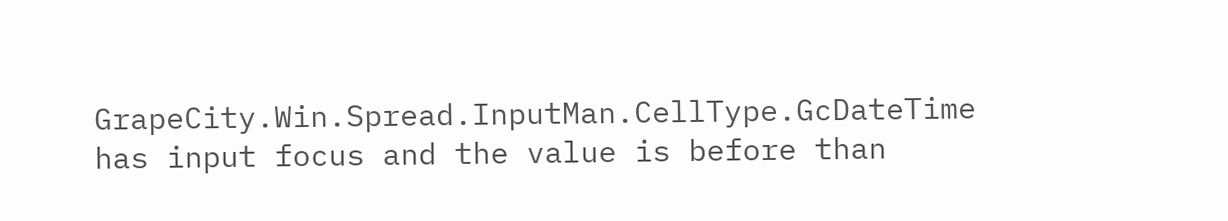GrapeCity.Win.Spread.InputMan.CellType.GcDateTime has input focus and the value is before than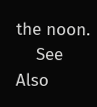the noon.
    See Also